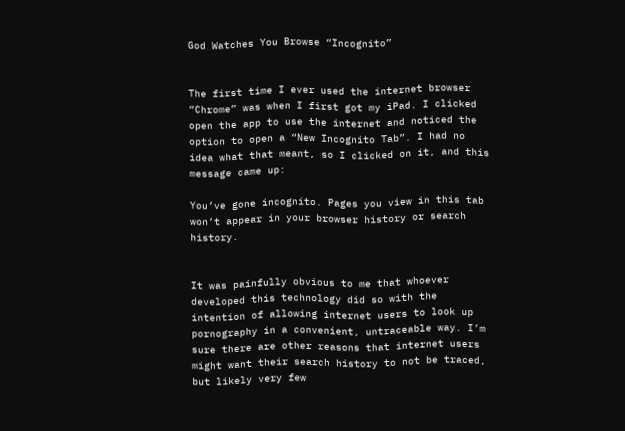God Watches You Browse “Incognito”


The first time I ever used the internet browser “Chrome” was when I first got my iPad. I clicked open the app to use the internet and noticed the option to open a “New Incognito Tab”. I had no idea what that meant, so I clicked on it, and this message came up:

You’ve gone incognito. Pages you view in this tab won’t appear in your browser history or search history.


It was painfully obvious to me that whoever developed this technology did so with the intention of allowing internet users to look up pornography in a convenient, untraceable way. I’m sure there are other reasons that internet users might want their search history to not be traced, but likely very few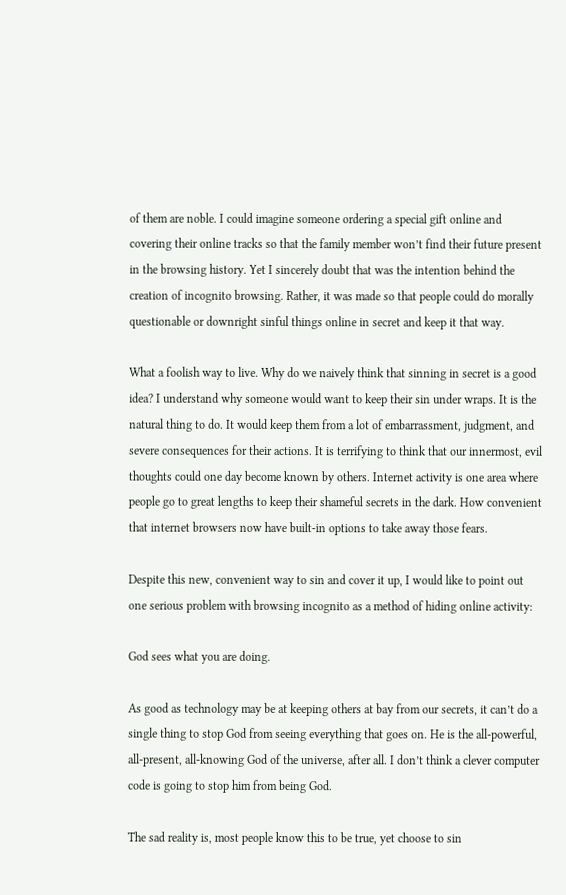of them are noble. I could imagine someone ordering a special gift online and covering their online tracks so that the family member won’t find their future present in the browsing history. Yet I sincerely doubt that was the intention behind the creation of incognito browsing. Rather, it was made so that people could do morally questionable or downright sinful things online in secret and keep it that way.

What a foolish way to live. Why do we naively think that sinning in secret is a good idea? I understand why someone would want to keep their sin under wraps. It is the natural thing to do. It would keep them from a lot of embarrassment, judgment, and severe consequences for their actions. It is terrifying to think that our innermost, evil thoughts could one day become known by others. Internet activity is one area where people go to great lengths to keep their shameful secrets in the dark. How convenient that internet browsers now have built-in options to take away those fears.

Despite this new, convenient way to sin and cover it up, I would like to point out one serious problem with browsing incognito as a method of hiding online activity:

God sees what you are doing.

As good as technology may be at keeping others at bay from our secrets, it can’t do a single thing to stop God from seeing everything that goes on. He is the all-powerful, all-present, all-knowing God of the universe, after all. I don’t think a clever computer code is going to stop him from being God.

The sad reality is, most people know this to be true, yet choose to sin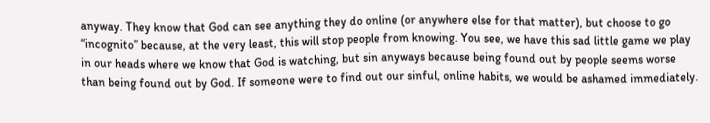anyway. They know that God can see anything they do online (or anywhere else for that matter), but choose to go “incognito” because, at the very least, this will stop people from knowing. You see, we have this sad little game we play in our heads where we know that God is watching, but sin anyways because being found out by people seems worse than being found out by God. If someone were to find out our sinful, online habits, we would be ashamed immediately.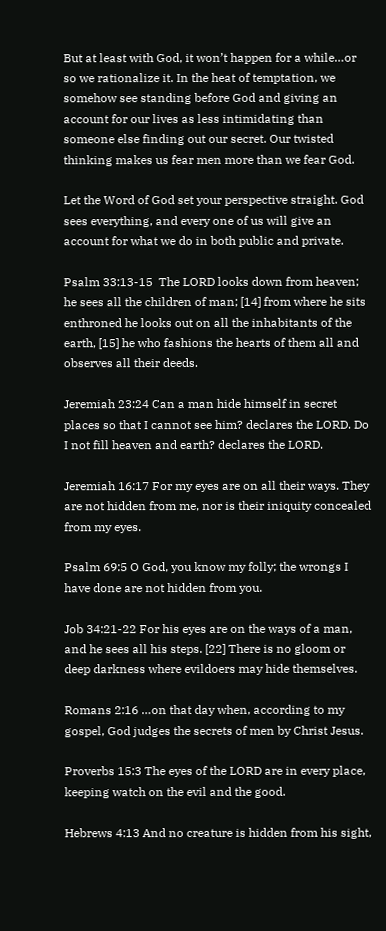But at least with God, it won’t happen for a while…or so we rationalize it. In the heat of temptation, we somehow see standing before God and giving an account for our lives as less intimidating than someone else finding out our secret. Our twisted thinking makes us fear men more than we fear God.

Let the Word of God set your perspective straight. God sees everything, and every one of us will give an account for what we do in both public and private.

Psalm 33:13-15  The LORD looks down from heaven; he sees all the children of man; [14] from where he sits enthroned he looks out on all the inhabitants of the earth, [15] he who fashions the hearts of them all and observes all their deeds.

Jeremiah 23:24 Can a man hide himself in secret places so that I cannot see him? declares the LORD. Do I not fill heaven and earth? declares the LORD.

Jeremiah 16:17 For my eyes are on all their ways. They are not hidden from me, nor is their iniquity concealed from my eyes.

Psalm 69:5 O God, you know my folly; the wrongs I have done are not hidden from you.

Job 34:21-22 For his eyes are on the ways of a man, and he sees all his steps. [22] There is no gloom or deep darkness where evildoers may hide themselves.

Romans 2:16 …on that day when, according to my gospel, God judges the secrets of men by Christ Jesus.

Proverbs 15:3 The eyes of the LORD are in every place, keeping watch on the evil and the good.

Hebrews 4:13 And no creature is hidden from his sight,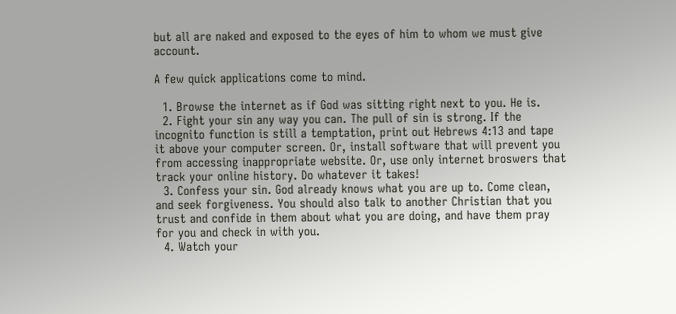but all are naked and exposed to the eyes of him to whom we must give account.

A few quick applications come to mind.

  1. Browse the internet as if God was sitting right next to you. He is.
  2. Fight your sin any way you can. The pull of sin is strong. If the incognito function is still a temptation, print out Hebrews 4:13 and tape it above your computer screen. Or, install software that will prevent you from accessing inappropriate website. Or, use only internet broswers that track your online history. Do whatever it takes!
  3. Confess your sin. God already knows what you are up to. Come clean, and seek forgiveness. You should also talk to another Christian that you trust and confide in them about what you are doing, and have them pray for you and check in with you.
  4. Watch your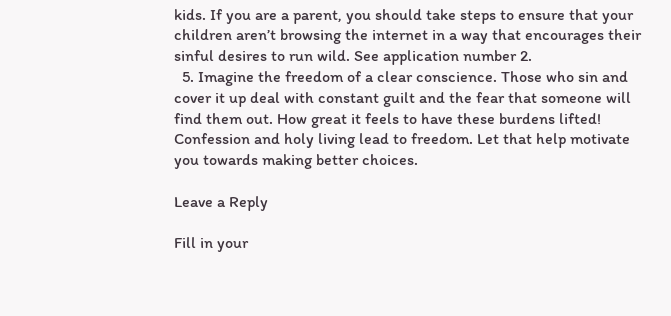kids. If you are a parent, you should take steps to ensure that your children aren’t browsing the internet in a way that encourages their sinful desires to run wild. See application number 2.
  5. Imagine the freedom of a clear conscience. Those who sin and cover it up deal with constant guilt and the fear that someone will find them out. How great it feels to have these burdens lifted! Confession and holy living lead to freedom. Let that help motivate you towards making better choices.

Leave a Reply

Fill in your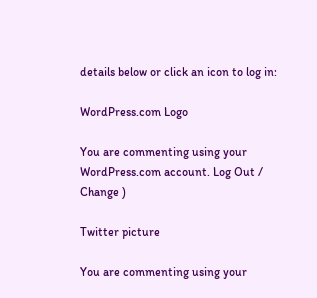details below or click an icon to log in:

WordPress.com Logo

You are commenting using your WordPress.com account. Log Out /  Change )

Twitter picture

You are commenting using your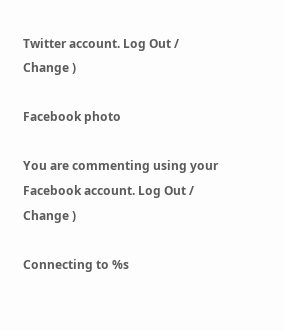Twitter account. Log Out /  Change )

Facebook photo

You are commenting using your Facebook account. Log Out /  Change )

Connecting to %s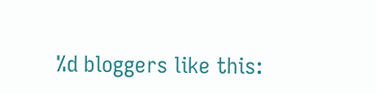%d bloggers like this: